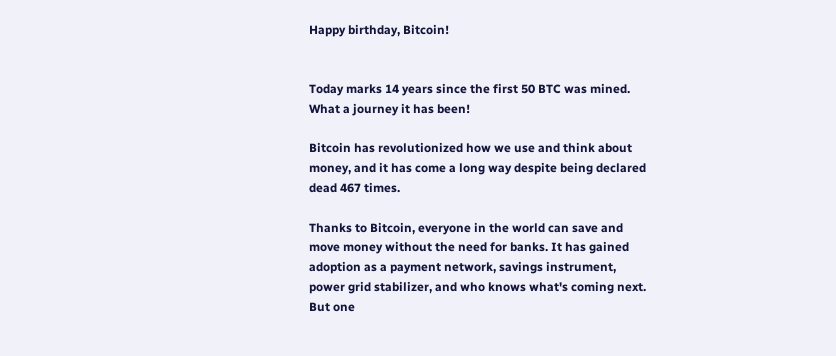Happy birthday, Bitcoin!


Today marks 14 years since the first 50 BTC was mined. What a journey it has been!

Bitcoin has revolutionized how we use and think about money, and it has come a long way despite being declared dead 467 times.

Thanks to Bitcoin, everyone in the world can save and move money without the need for banks. It has gained adoption as a payment network, savings instrument, power grid stabilizer, and who knows what's coming next. But one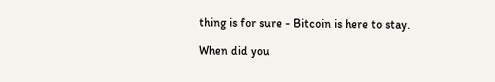thing is for sure - Bitcoin is here to stay.

When did you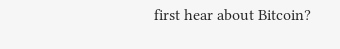first hear about Bitcoin?